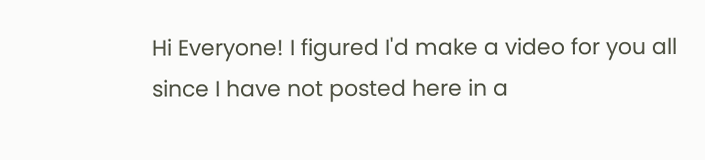Hi Everyone! I figured I'd make a video for you all since I have not posted here in a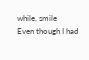while. smile
Even though I had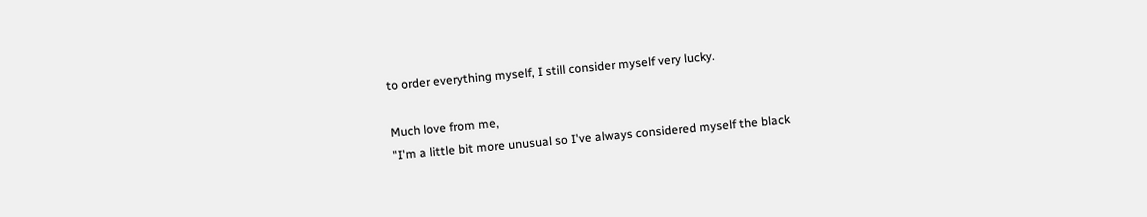to order everything myself, I still consider myself very lucky.

Much love from me,
"I'm a little bit more unusual so I've always considered myself the black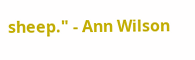sheep." - Ann Wilson